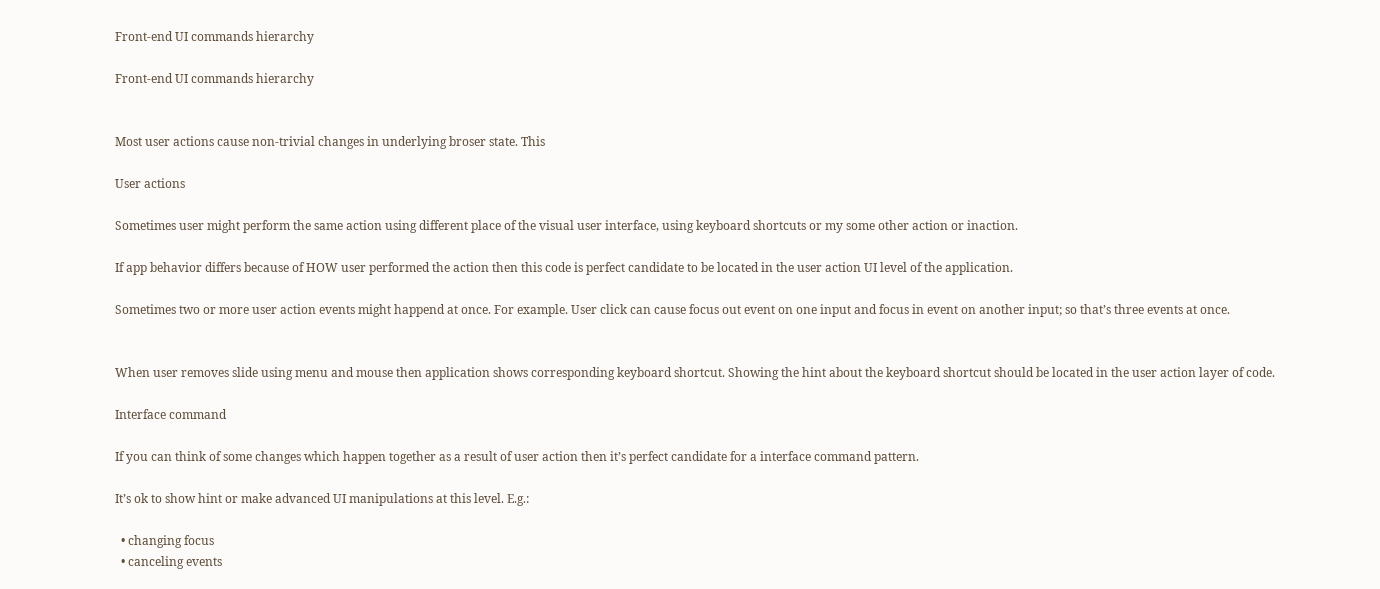Front-end UI commands hierarchy

Front-end UI commands hierarchy


Most user actions cause non-trivial changes in underlying broser state. This

User actions

Sometimes user might perform the same action using different place of the visual user interface, using keyboard shortcuts or my some other action or inaction.

If app behavior differs because of HOW user performed the action then this code is perfect candidate to be located in the user action UI level of the application.

Sometimes two or more user action events might happend at once. For example. User click can cause focus out event on one input and focus in event on another input; so that’s three events at once.


When user removes slide using menu and mouse then application shows corresponding keyboard shortcut. Showing the hint about the keyboard shortcut should be located in the user action layer of code.

Interface command

If you can think of some changes which happen together as a result of user action then it’s perfect candidate for a interface command pattern.

It’s ok to show hint or make advanced UI manipulations at this level. E.g.:

  • changing focus
  • canceling events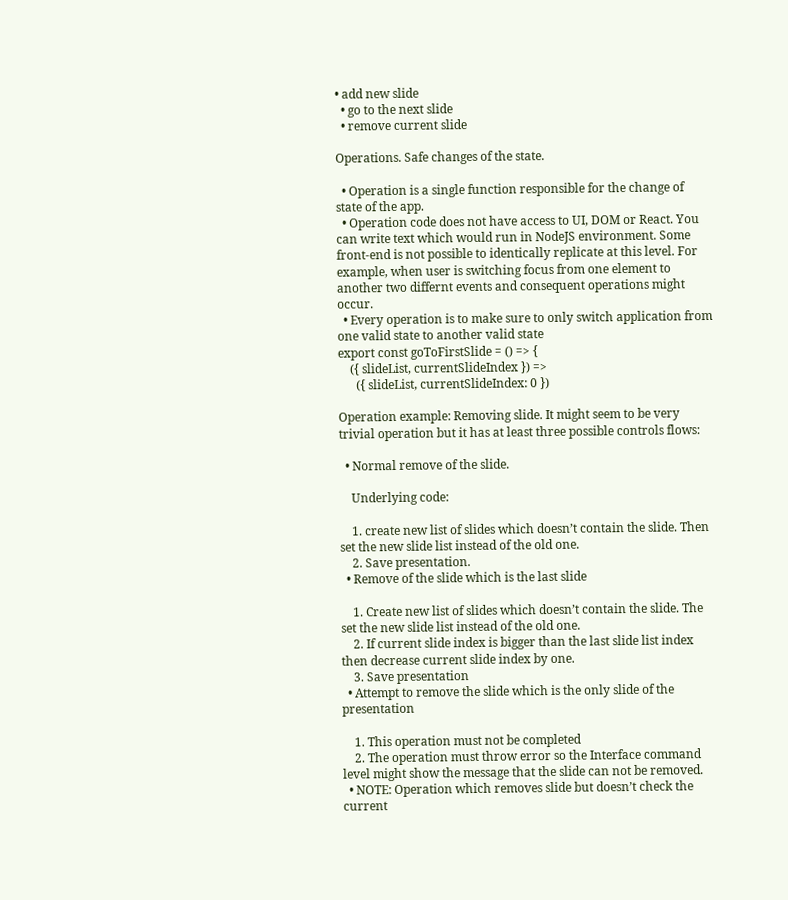• add new slide
  • go to the next slide
  • remove current slide

Operations. Safe changes of the state.

  • Operation is a single function responsible for the change of state of the app.
  • Operation code does not have access to UI, DOM or React. You can write text which would run in NodeJS environment. Some front-end is not possible to identically replicate at this level. For example, when user is switching focus from one element to another two differnt events and consequent operations might occur.
  • Every operation is to make sure to only switch application from one valid state to another valid state
export const goToFirstSlide = () => {
    ({ slideList, currentSlideIndex }) =>
      ({ slideList, currentSlideIndex: 0 })

Operation example: Removing slide. It might seem to be very trivial operation but it has at least three possible controls flows:

  • Normal remove of the slide.

    Underlying code:

    1. create new list of slides which doesn’t contain the slide. Then set the new slide list instead of the old one.
    2. Save presentation.
  • Remove of the slide which is the last slide

    1. Create new list of slides which doesn’t contain the slide. The set the new slide list instead of the old one.
    2. If current slide index is bigger than the last slide list index then decrease current slide index by one.
    3. Save presentation
  • Attempt to remove the slide which is the only slide of the presentation

    1. This operation must not be completed
    2. The operation must throw error so the Interface command level might show the message that the slide can not be removed.
  • NOTE: Operation which removes slide but doesn’t check the current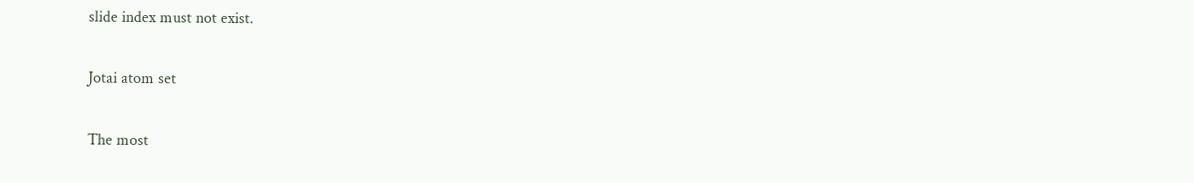slide index must not exist.

Jotai atom set

The most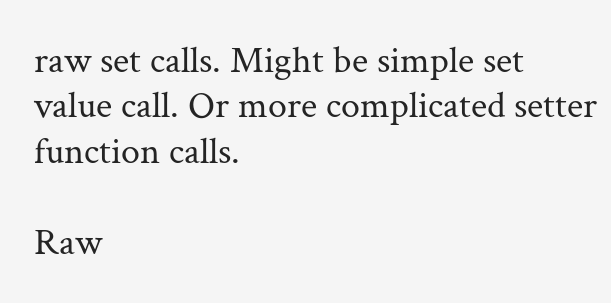raw set calls. Might be simple set value call. Or more complicated setter function calls.

Raw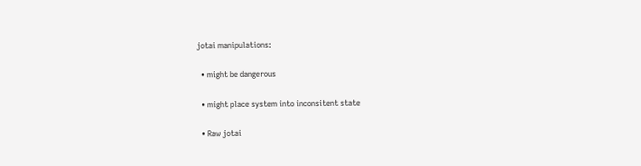jotai manipulations:

  • might be dangerous

  • might place system into inconsitent state

  • Raw jotai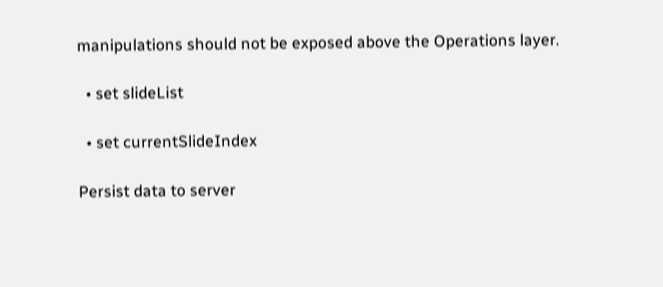manipulations should not be exposed above the Operations layer.

  • set slideList

  • set currentSlideIndex

Persist data to server